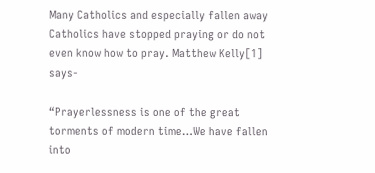Many Catholics and especially fallen away Catholics have stopped praying or do not even know how to pray. Matthew Kelly[1] says-

“Prayerlessness is one of the great torments of modern time…We have fallen into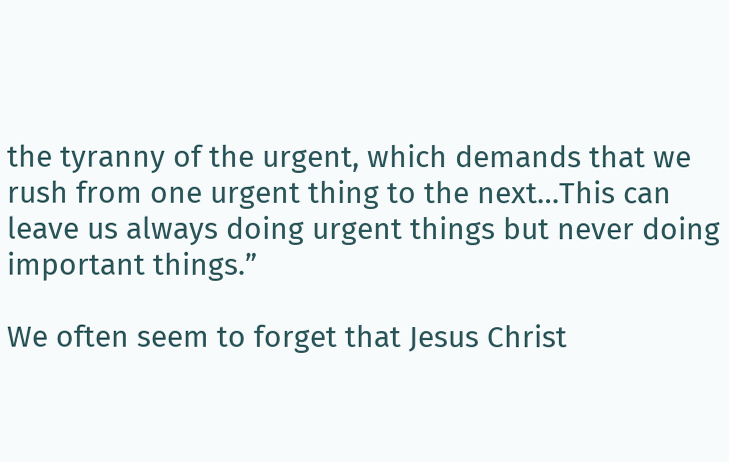the tyranny of the urgent, which demands that we rush from one urgent thing to the next…This can leave us always doing urgent things but never doing important things.”

We often seem to forget that Jesus Christ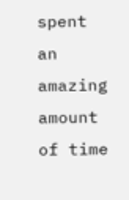spent an amazing amount of time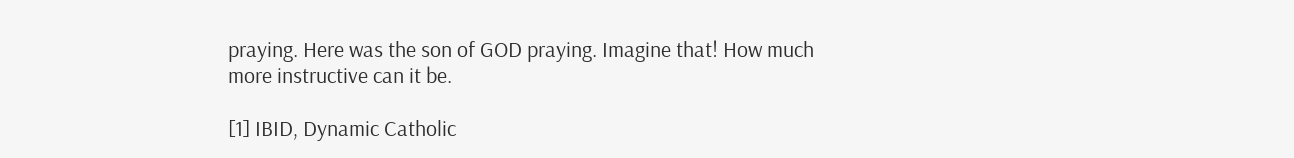praying. Here was the son of GOD praying. Imagine that! How much more instructive can it be.

[1] IBID, Dynamic Catholic